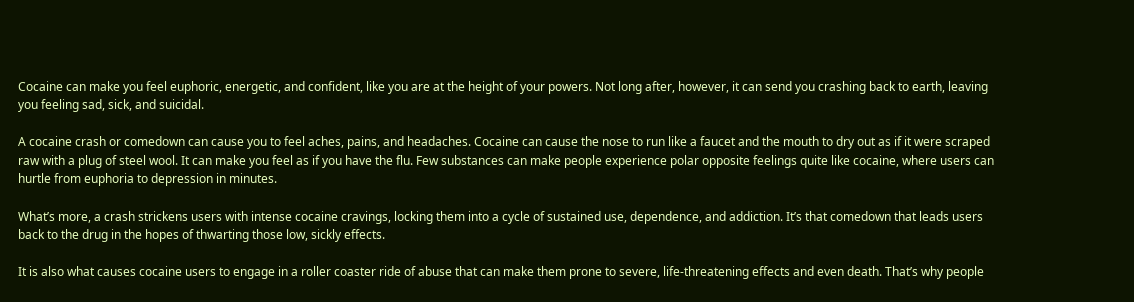Cocaine can make you feel euphoric, energetic, and confident, like you are at the height of your powers. Not long after, however, it can send you crashing back to earth, leaving you feeling sad, sick, and suicidal.

A cocaine crash or comedown can cause you to feel aches, pains, and headaches. Cocaine can cause the nose to run like a faucet and the mouth to dry out as if it were scraped raw with a plug of steel wool. It can make you feel as if you have the flu. Few substances can make people experience polar opposite feelings quite like cocaine, where users can hurtle from euphoria to depression in minutes.

What’s more, a crash strickens users with intense cocaine cravings, locking them into a cycle of sustained use, dependence, and addiction. It’s that comedown that leads users back to the drug in the hopes of thwarting those low, sickly effects.

It is also what causes cocaine users to engage in a roller coaster ride of abuse that can make them prone to severe, life-threatening effects and even death. That’s why people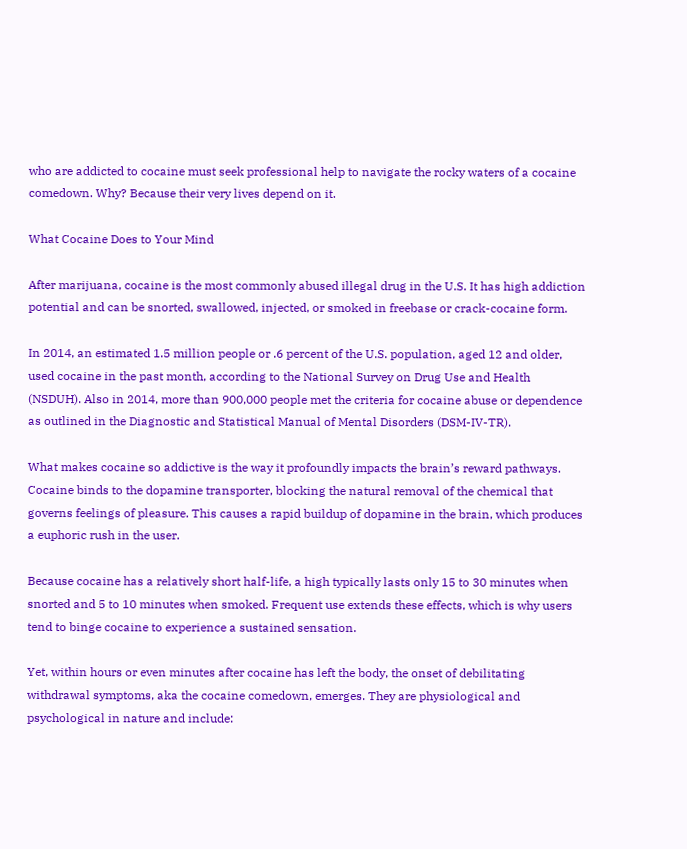who are addicted to cocaine must seek professional help to navigate the rocky waters of a cocaine comedown. Why? Because their very lives depend on it.

What Cocaine Does to Your Mind

After marijuana, cocaine is the most commonly abused illegal drug in the U.S. It has high addiction potential and can be snorted, swallowed, injected, or smoked in freebase or crack-cocaine form.

In 2014, an estimated 1.5 million people or .6 percent of the U.S. population, aged 12 and older, used cocaine in the past month, according to the National Survey on Drug Use and Health (NSDUH). Also in 2014, more than 900,000 people met the criteria for cocaine abuse or dependence as outlined in the Diagnostic and Statistical Manual of Mental Disorders (DSM-IV-TR).

What makes cocaine so addictive is the way it profoundly impacts the brain’s reward pathways. Cocaine binds to the dopamine transporter, blocking the natural removal of the chemical that governs feelings of pleasure. This causes a rapid buildup of dopamine in the brain, which produces a euphoric rush in the user.

Because cocaine has a relatively short half-life, a high typically lasts only 15 to 30 minutes when snorted and 5 to 10 minutes when smoked. Frequent use extends these effects, which is why users tend to binge cocaine to experience a sustained sensation.

Yet, within hours or even minutes after cocaine has left the body, the onset of debilitating withdrawal symptoms, aka the cocaine comedown, emerges. They are physiological and psychological in nature and include: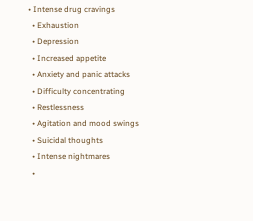• Intense drug cravings
  • Exhaustion
  • Depression
  • Increased appetite
  • Anxiety and panic attacks
  • Difficulty concentrating
  • Restlessness
  • Agitation and mood swings
  • Suicidal thoughts
  • Intense nightmares
  •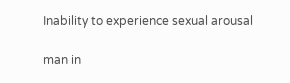Inability to experience sexual arousal

man in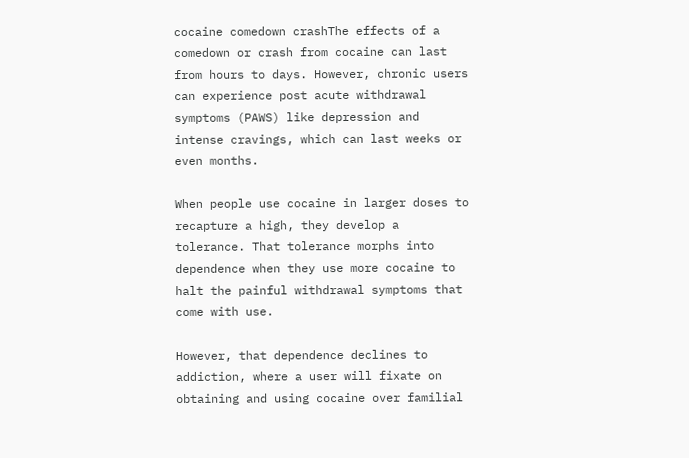cocaine comedown crashThe effects of a comedown or crash from cocaine can last from hours to days. However, chronic users can experience post acute withdrawal symptoms (PAWS) like depression and intense cravings, which can last weeks or even months.

When people use cocaine in larger doses to recapture a high, they develop a tolerance. That tolerance morphs into dependence when they use more cocaine to halt the painful withdrawal symptoms that come with use.

However, that dependence declines to addiction, where a user will fixate on obtaining and using cocaine over familial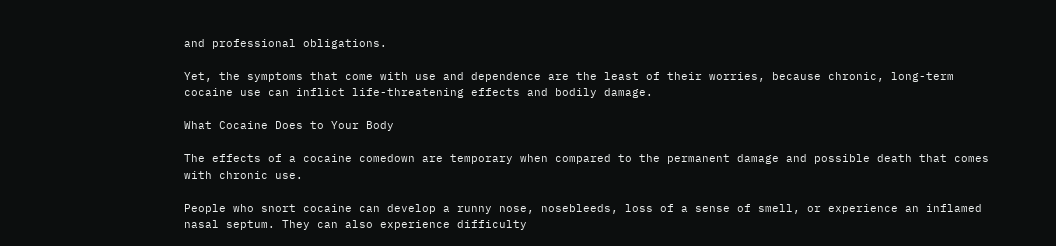and professional obligations.

Yet, the symptoms that come with use and dependence are the least of their worries, because chronic, long-term cocaine use can inflict life-threatening effects and bodily damage.

What Cocaine Does to Your Body

The effects of a cocaine comedown are temporary when compared to the permanent damage and possible death that comes with chronic use.

People who snort cocaine can develop a runny nose, nosebleeds, loss of a sense of smell, or experience an inflamed nasal septum. They can also experience difficulty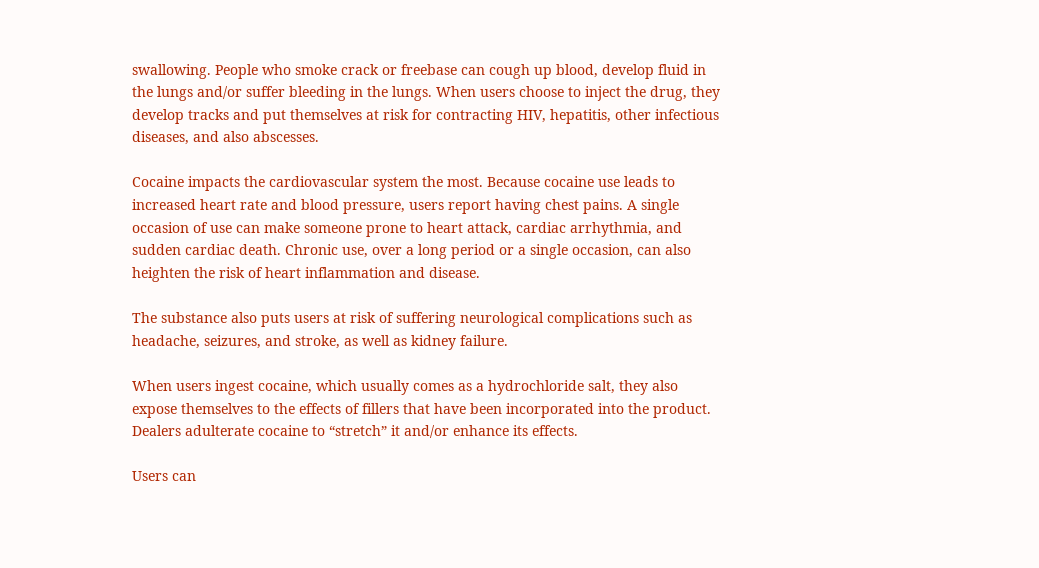swallowing. People who smoke crack or freebase can cough up blood, develop fluid in the lungs and/or suffer bleeding in the lungs. When users choose to inject the drug, they develop tracks and put themselves at risk for contracting HIV, hepatitis, other infectious diseases, and also abscesses.

Cocaine impacts the cardiovascular system the most. Because cocaine use leads to increased heart rate and blood pressure, users report having chest pains. A single occasion of use can make someone prone to heart attack, cardiac arrhythmia, and sudden cardiac death. Chronic use, over a long period or a single occasion, can also heighten the risk of heart inflammation and disease.

The substance also puts users at risk of suffering neurological complications such as headache, seizures, and stroke, as well as kidney failure.

When users ingest cocaine, which usually comes as a hydrochloride salt, they also expose themselves to the effects of fillers that have been incorporated into the product. Dealers adulterate cocaine to “stretch” it and/or enhance its effects.

Users can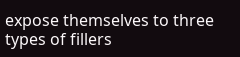expose themselves to three types of fillers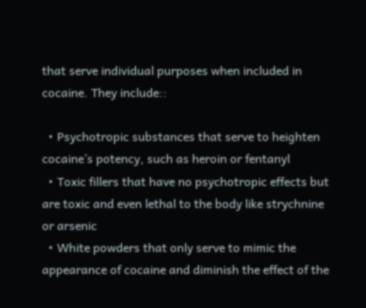that serve individual purposes when included in cocaine. They include::

  • Psychotropic substances that serve to heighten cocaine’s potency, such as heroin or fentanyl
  • Toxic fillers that have no psychotropic effects but are toxic and even lethal to the body like strychnine or arsenic
  • White powders that only serve to mimic the appearance of cocaine and diminish the effect of the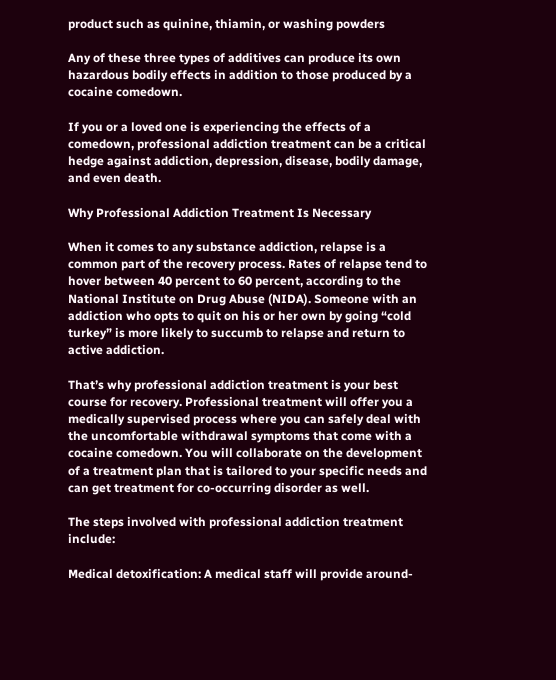product such as quinine, thiamin, or washing powders

Any of these three types of additives can produce its own hazardous bodily effects in addition to those produced by a cocaine comedown.

If you or a loved one is experiencing the effects of a comedown, professional addiction treatment can be a critical hedge against addiction, depression, disease, bodily damage, and even death.

Why Professional Addiction Treatment Is Necessary

When it comes to any substance addiction, relapse is a common part of the recovery process. Rates of relapse tend to hover between 40 percent to 60 percent, according to the National Institute on Drug Abuse (NIDA). Someone with an addiction who opts to quit on his or her own by going “cold turkey” is more likely to succumb to relapse and return to active addiction.

That’s why professional addiction treatment is your best course for recovery. Professional treatment will offer you a medically supervised process where you can safely deal with the uncomfortable withdrawal symptoms that come with a cocaine comedown. You will collaborate on the development of a treatment plan that is tailored to your specific needs and can get treatment for co-occurring disorder as well.

The steps involved with professional addiction treatment include:

Medical detoxification: A medical staff will provide around-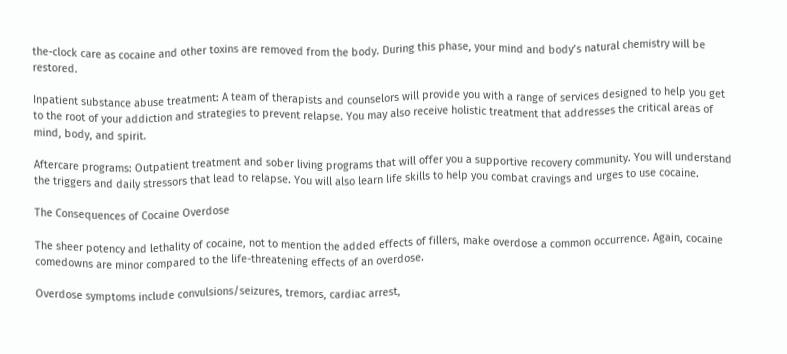the-clock care as cocaine and other toxins are removed from the body. During this phase, your mind and body’s natural chemistry will be restored.

Inpatient substance abuse treatment: A team of therapists and counselors will provide you with a range of services designed to help you get to the root of your addiction and strategies to prevent relapse. You may also receive holistic treatment that addresses the critical areas of mind, body, and spirit.

Aftercare programs: Outpatient treatment and sober living programs that will offer you a supportive recovery community. You will understand the triggers and daily stressors that lead to relapse. You will also learn life skills to help you combat cravings and urges to use cocaine.

The Consequences of Cocaine Overdose

The sheer potency and lethality of cocaine, not to mention the added effects of fillers, make overdose a common occurrence. Again, cocaine comedowns are minor compared to the life-threatening effects of an overdose.

Overdose symptoms include convulsions/seizures, tremors, cardiac arrest,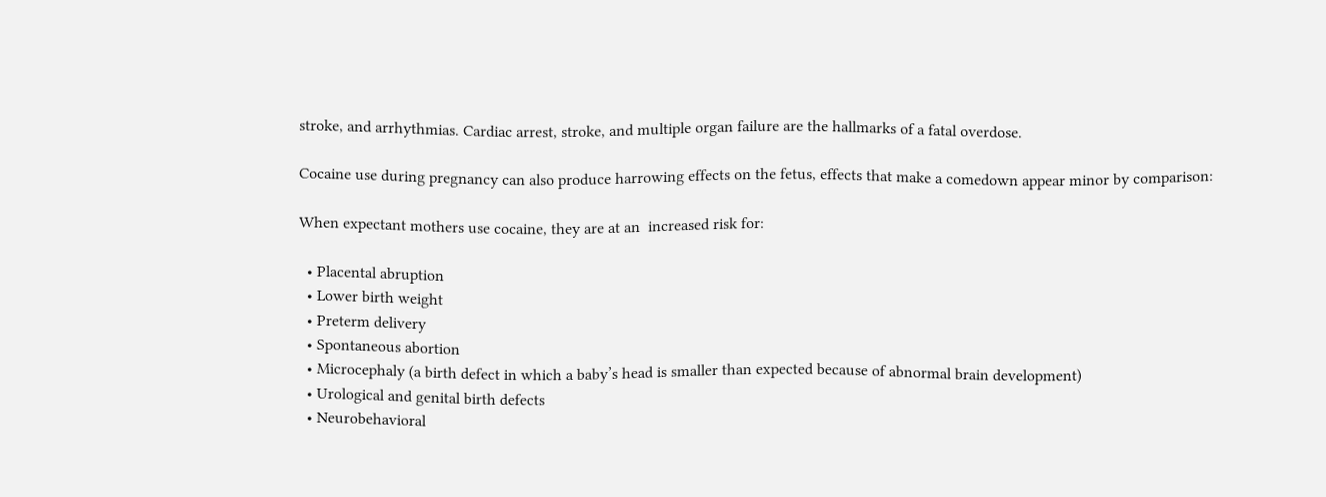stroke, and arrhythmias. Cardiac arrest, stroke, and multiple organ failure are the hallmarks of a fatal overdose.

Cocaine use during pregnancy can also produce harrowing effects on the fetus, effects that make a comedown appear minor by comparison:

When expectant mothers use cocaine, they are at an  increased risk for:

  • Placental abruption
  • Lower birth weight
  • Preterm delivery
  • Spontaneous abortion
  • Microcephaly (a birth defect in which a baby’s head is smaller than expected because of abnormal brain development)
  • Urological and genital birth defects
  • Neurobehavioral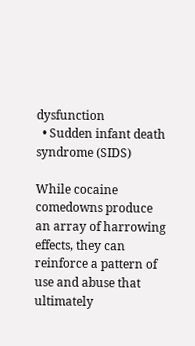dysfunction
  • Sudden infant death syndrome (SIDS)

While cocaine comedowns produce an array of harrowing effects, they can reinforce a pattern of use and abuse that ultimately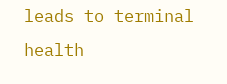leads to terminal health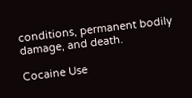conditions, permanent bodily damage, and death.

Cocaine Use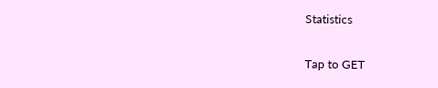Statistics

Tap to GET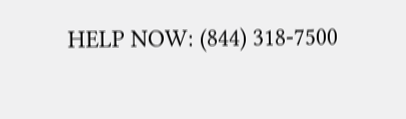HELP NOW: (844) 318-7500